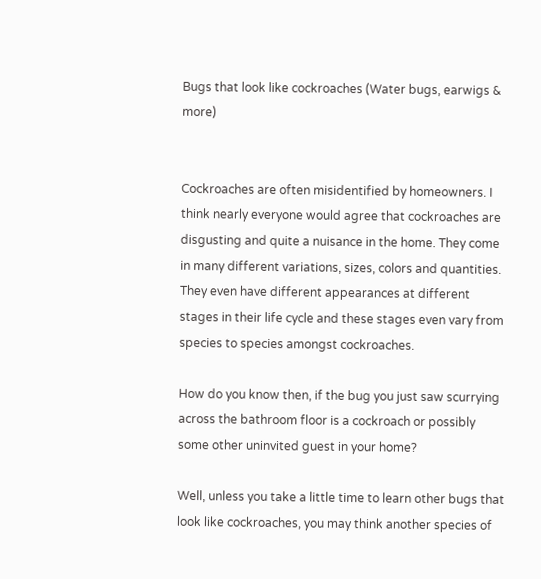Bugs that look like cockroaches (Water bugs, earwigs & more)


Cockroaches are often misidentified by homeowners. I think nearly everyone would agree that cockroaches are disgusting and quite a nuisance in the home. They come in many different variations, sizes, colors and quantities. They even have different appearances at different stages in their life cycle and these stages even vary from species to species amongst cockroaches.

How do you know then, if the bug you just saw scurrying across the bathroom floor is a cockroach or possibly some other uninvited guest in your home?

Well, unless you take a little time to learn other bugs that look like cockroaches, you may think another species of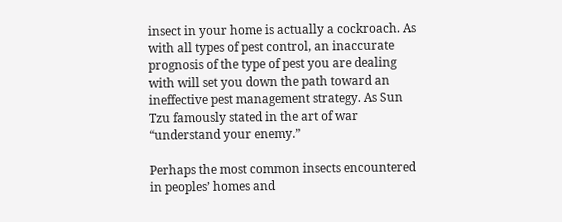insect in your home is actually a cockroach. As with all types of pest control, an inaccurate prognosis of the type of pest you are dealing with will set you down the path toward an ineffective pest management strategy. As Sun Tzu famously stated in the art of war “understand your enemy.”

Perhaps the most common insects encountered in peoples’ homes and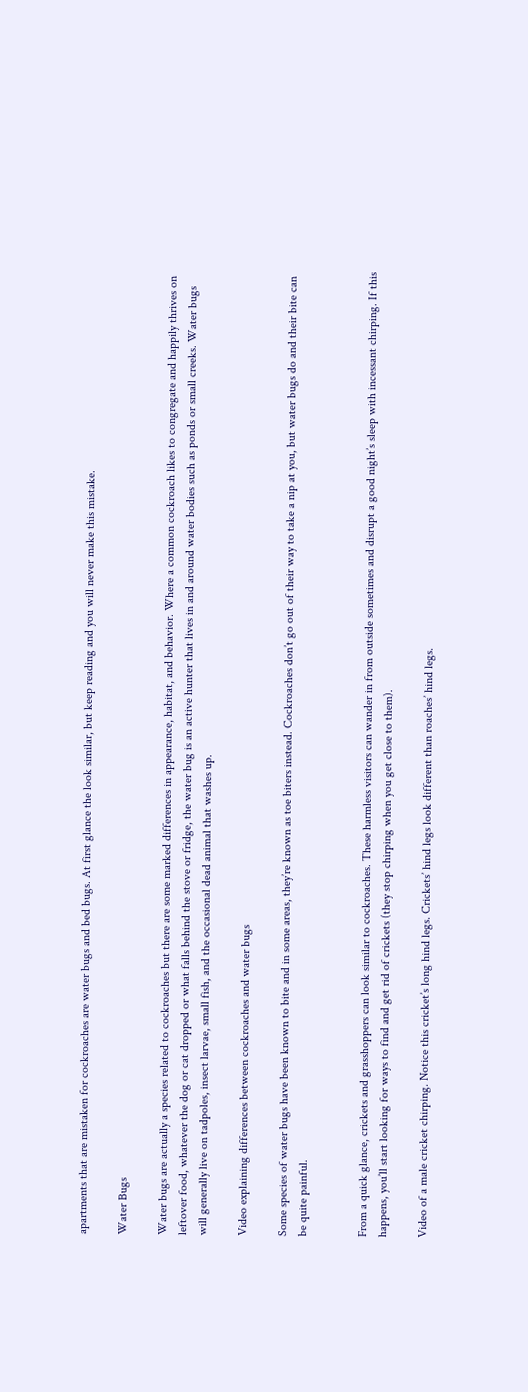apartments that are mistaken for cockroaches are water bugs and bed bugs. At first glance the look similar, but keep reading and you will never make this mistake.

Water Bugs

Water bugs are actually a species related to cockroaches but there are some marked differences in appearance, habitat, and behavior. Where a common cockroach likes to congregate and happily thrives on leftover food, whatever the dog or cat dropped or what falls behind the stove or fridge, the water bug is an active hunter that lives in and around water bodies such as ponds or small creeks. Water bugs will generally live on tadpoles, insect larvae, small fish, and the occasional dead animal that washes up.

Video explaining differences between cockroaches and water bugs

Some species of water bugs have been known to bite and in some areas, they’re known as toe biters instead. Cockroaches don’t go out of their way to take a nip at you, but water bugs do and their bite can be quite painful.


From a quick glance, crickets and grasshoppers can look similar to cockroaches. These harmless visitors can wander in from outside sometimes and disrupt a good night’s sleep with incessant chirping. If this happens, you’ll start looking for ways to find and get rid of crickets (they stop chirping when you get close to them).

Video of a male cricket chirping. Notice this cricket’s long hind legs. Crickets’ hind legs look different than roaches’ hind legs.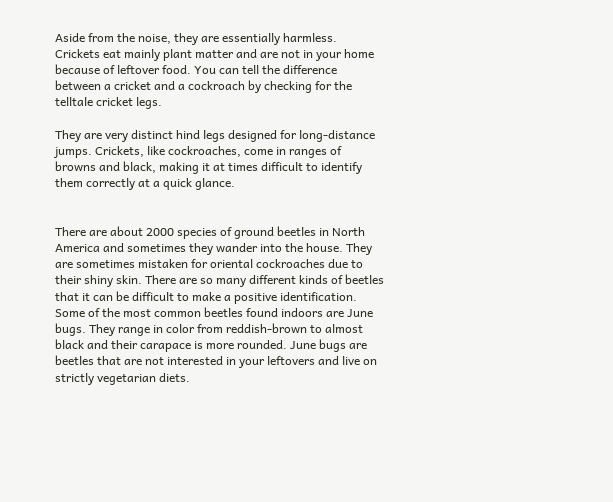Aside from the noise, they are essentially harmless. Crickets eat mainly plant matter and are not in your home because of leftover food. You can tell the difference between a cricket and a cockroach by checking for the telltale cricket legs.

They are very distinct hind legs designed for long-distance jumps. Crickets, like cockroaches, come in ranges of browns and black, making it at times difficult to identify them correctly at a quick glance.


There are about 2000 species of ground beetles in North America and sometimes they wander into the house. They are sometimes mistaken for oriental cockroaches due to their shiny skin. There are so many different kinds of beetles that it can be difficult to make a positive identification. Some of the most common beetles found indoors are June bugs. They range in color from reddish-brown to almost black and their carapace is more rounded. June bugs are beetles that are not interested in your leftovers and live on strictly vegetarian diets.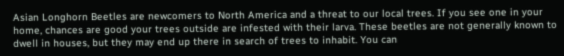Asian Longhorn Beetles are newcomers to North America and a threat to our local trees. If you see one in your home, chances are good your trees outside are infested with their larva. These beetles are not generally known to dwell in houses, but they may end up there in search of trees to inhabit. You can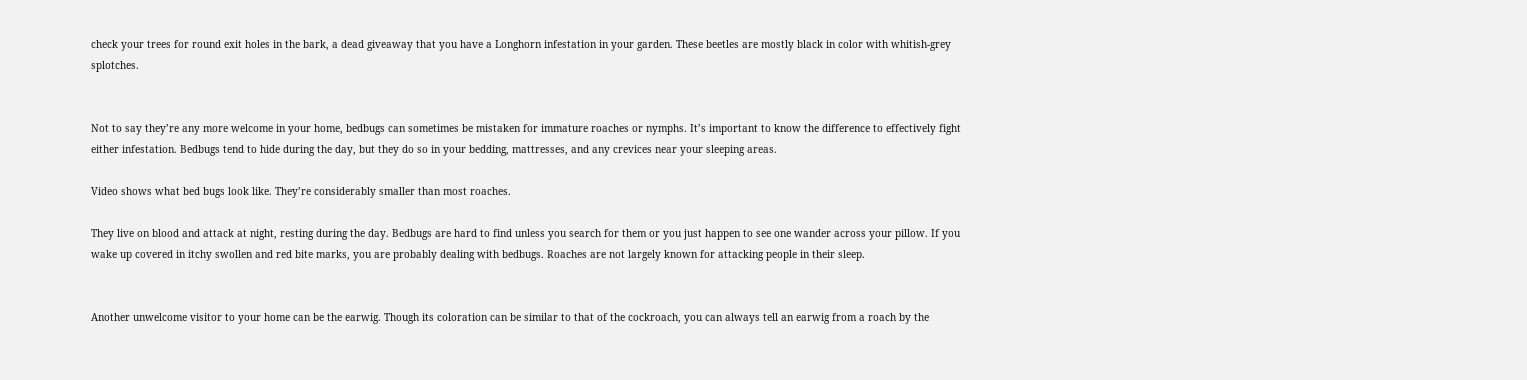check your trees for round exit holes in the bark, a dead giveaway that you have a Longhorn infestation in your garden. These beetles are mostly black in color with whitish-grey splotches.


Not to say they’re any more welcome in your home, bedbugs can sometimes be mistaken for immature roaches or nymphs. It’s important to know the difference to effectively fight either infestation. Bedbugs tend to hide during the day, but they do so in your bedding, mattresses, and any crevices near your sleeping areas.

Video shows what bed bugs look like. They’re considerably smaller than most roaches.

They live on blood and attack at night, resting during the day. Bedbugs are hard to find unless you search for them or you just happen to see one wander across your pillow. If you wake up covered in itchy swollen and red bite marks, you are probably dealing with bedbugs. Roaches are not largely known for attacking people in their sleep.


Another unwelcome visitor to your home can be the earwig. Though its coloration can be similar to that of the cockroach, you can always tell an earwig from a roach by the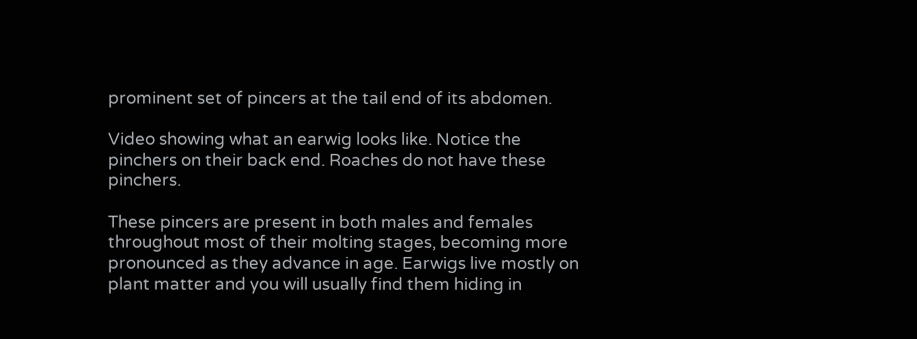prominent set of pincers at the tail end of its abdomen.

Video showing what an earwig looks like. Notice the pinchers on their back end. Roaches do not have these pinchers.

These pincers are present in both males and females throughout most of their molting stages, becoming more pronounced as they advance in age. Earwigs live mostly on plant matter and you will usually find them hiding in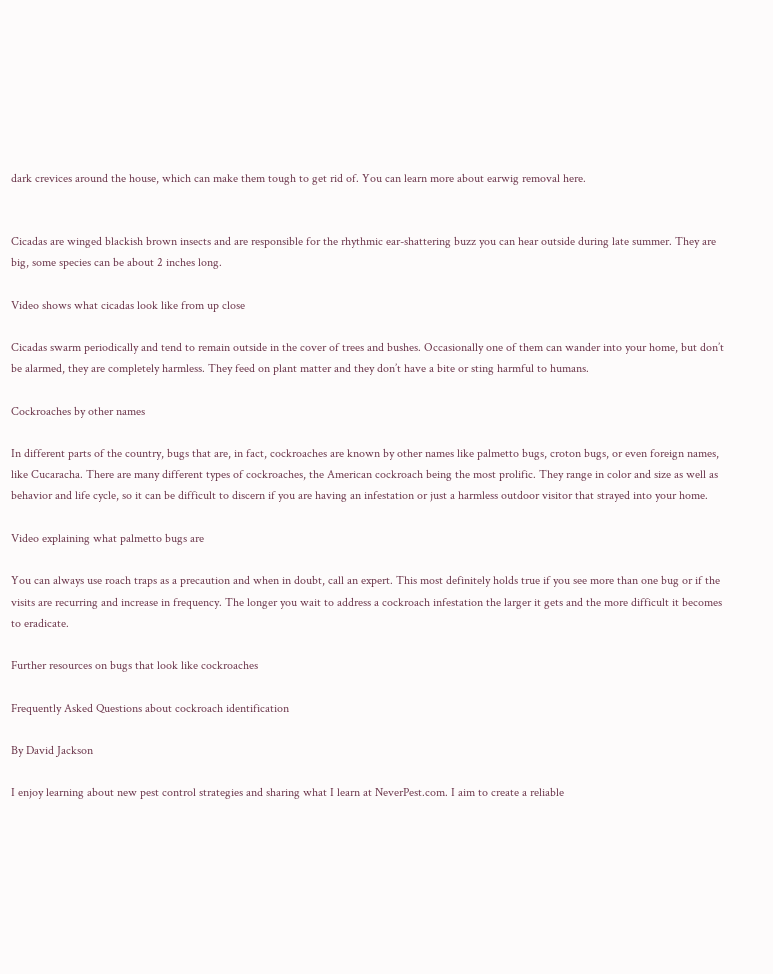dark crevices around the house, which can make them tough to get rid of. You can learn more about earwig removal here.


Cicadas are winged blackish brown insects and are responsible for the rhythmic ear-shattering buzz you can hear outside during late summer. They are big, some species can be about 2 inches long.

Video shows what cicadas look like from up close

Cicadas swarm periodically and tend to remain outside in the cover of trees and bushes. Occasionally one of them can wander into your home, but don’t be alarmed, they are completely harmless. They feed on plant matter and they don’t have a bite or sting harmful to humans.

Cockroaches by other names

In different parts of the country, bugs that are, in fact, cockroaches are known by other names like palmetto bugs, croton bugs, or even foreign names, like Cucaracha. There are many different types of cockroaches, the American cockroach being the most prolific. They range in color and size as well as behavior and life cycle, so it can be difficult to discern if you are having an infestation or just a harmless outdoor visitor that strayed into your home.

Video explaining what palmetto bugs are

You can always use roach traps as a precaution and when in doubt, call an expert. This most definitely holds true if you see more than one bug or if the visits are recurring and increase in frequency. The longer you wait to address a cockroach infestation the larger it gets and the more difficult it becomes to eradicate.

Further resources on bugs that look like cockroaches

Frequently Asked Questions about cockroach identification

By David Jackson

I enjoy learning about new pest control strategies and sharing what I learn at NeverPest.com. I aim to create a reliable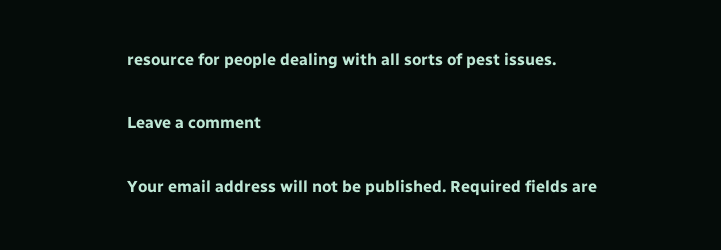resource for people dealing with all sorts of pest issues.

Leave a comment

Your email address will not be published. Required fields are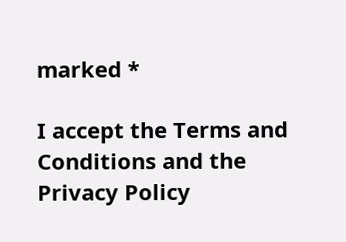marked *

I accept the Terms and Conditions and the Privacy Policy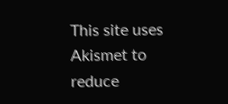This site uses Akismet to reduce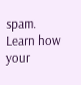spam. Learn how your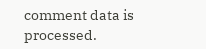comment data is processed.